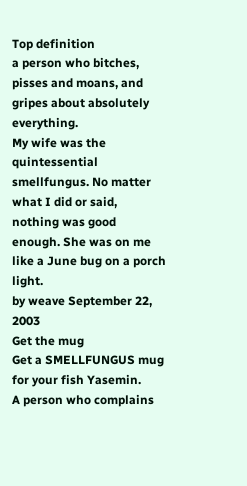Top definition
a person who bitches, pisses and moans, and gripes about absolutely everything.
My wife was the quintessential smellfungus. No matter what I did or said, nothing was good enough. She was on me like a June bug on a porch light.
by weave September 22, 2003
Get the mug
Get a SMELLFUNGUS mug for your fish Yasemin.
A person who complains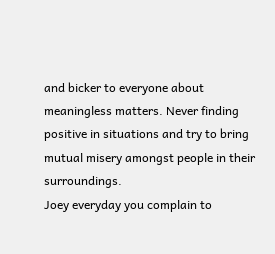and bicker to everyone about meaningless matters. Never finding positive in situations and try to bring mutual misery amongst people in their surroundings.
Joey everyday you complain to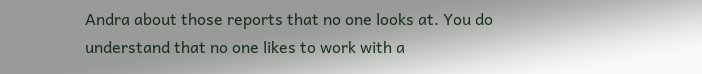Andra about those reports that no one looks at. You do understand that no one likes to work with a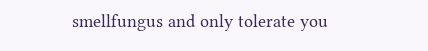smellfungus and only tolerate you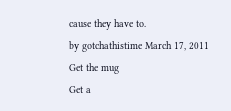cause they have to.
by gotchathistime March 17, 2011
Get the mug
Get a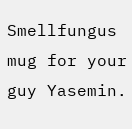Smellfungus mug for your guy Yasemin.